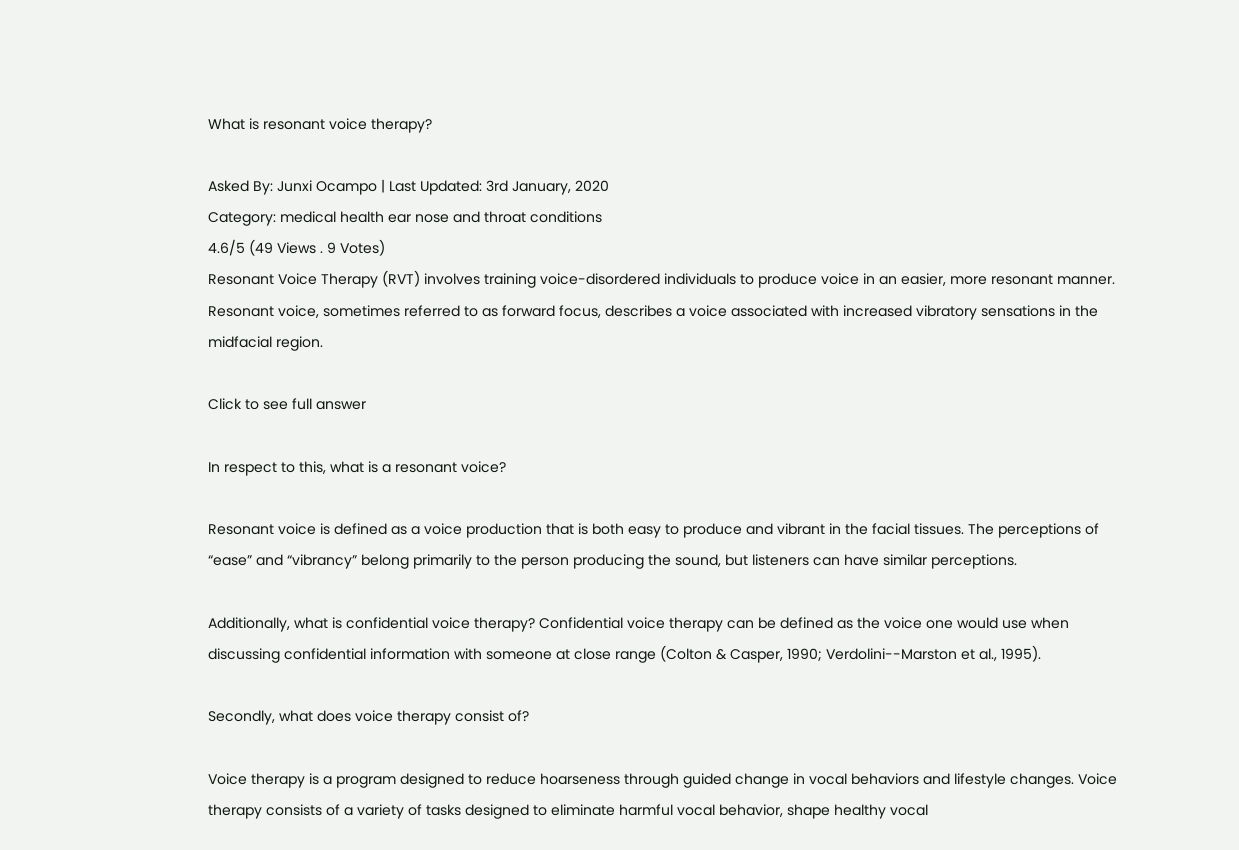What is resonant voice therapy?

Asked By: Junxi Ocampo | Last Updated: 3rd January, 2020
Category: medical health ear nose and throat conditions
4.6/5 (49 Views . 9 Votes)
Resonant Voice Therapy (RVT) involves training voice-disordered individuals to produce voice in an easier, more resonant manner. Resonant voice, sometimes referred to as forward focus, describes a voice associated with increased vibratory sensations in the midfacial region.

Click to see full answer

In respect to this, what is a resonant voice?

Resonant voice is defined as a voice production that is both easy to produce and vibrant in the facial tissues. The perceptions of “ease” and “vibrancy” belong primarily to the person producing the sound, but listeners can have similar perceptions.

Additionally, what is confidential voice therapy? Confidential voice therapy can be defined as the voice one would use when discussing confidential information with someone at close range (Colton & Casper, 1990; Verdolini--Marston et al., 1995).

Secondly, what does voice therapy consist of?

Voice therapy is a program designed to reduce hoarseness through guided change in vocal behaviors and lifestyle changes. Voice therapy consists of a variety of tasks designed to eliminate harmful vocal behavior, shape healthy vocal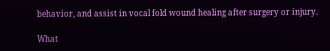behavior, and assist in vocal fold wound healing after surgery or injury.

What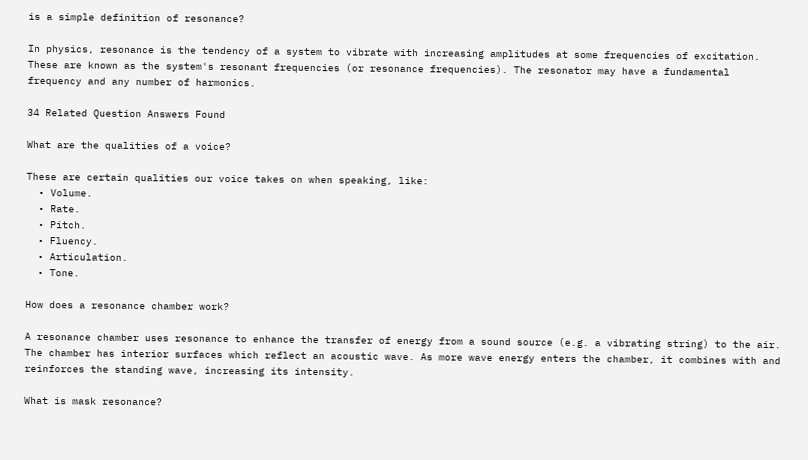is a simple definition of resonance?

In physics, resonance is the tendency of a system to vibrate with increasing amplitudes at some frequencies of excitation. These are known as the system's resonant frequencies (or resonance frequencies). The resonator may have a fundamental frequency and any number of harmonics.

34 Related Question Answers Found

What are the qualities of a voice?

These are certain qualities our voice takes on when speaking, like:
  • Volume.
  • Rate.
  • Pitch.
  • Fluency.
  • Articulation.
  • Tone.

How does a resonance chamber work?

A resonance chamber uses resonance to enhance the transfer of energy from a sound source (e.g. a vibrating string) to the air. The chamber has interior surfaces which reflect an acoustic wave. As more wave energy enters the chamber, it combines with and reinforces the standing wave, increasing its intensity.

What is mask resonance?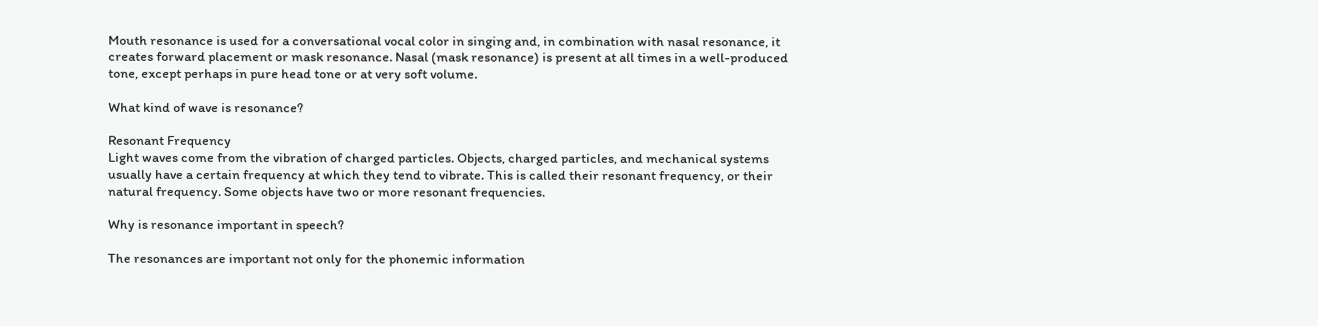Mouth resonance is used for a conversational vocal color in singing and, in combination with nasal resonance, it creates forward placement or mask resonance. Nasal (mask resonance) is present at all times in a well-produced tone, except perhaps in pure head tone or at very soft volume.

What kind of wave is resonance?

Resonant Frequency
Light waves come from the vibration of charged particles. Objects, charged particles, and mechanical systems usually have a certain frequency at which they tend to vibrate. This is called their resonant frequency, or their natural frequency. Some objects have two or more resonant frequencies.

Why is resonance important in speech?

The resonances are important not only for the phonemic information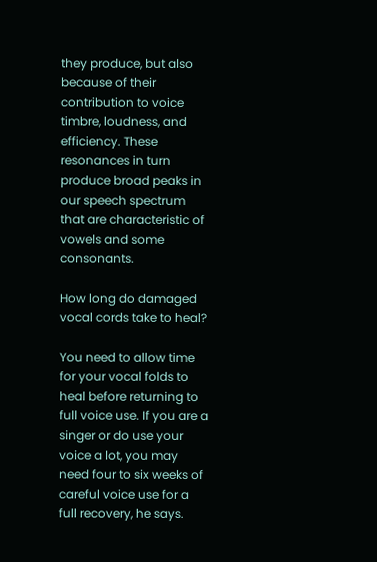they produce, but also because of their contribution to voice timbre, loudness, and efficiency. These resonances in turn produce broad peaks in our speech spectrum that are characteristic of vowels and some consonants.

How long do damaged vocal cords take to heal?

You need to allow time for your vocal folds to heal before returning to full voice use. If you are a singer or do use your voice a lot, you may need four to six weeks of careful voice use for a full recovery, he says.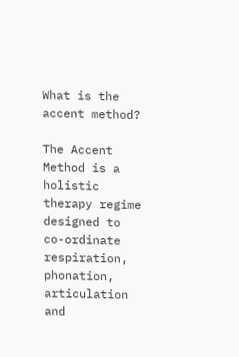What is the accent method?

The Accent Method is a holistic therapy regime designed to co-ordinate respiration, phonation, articulation and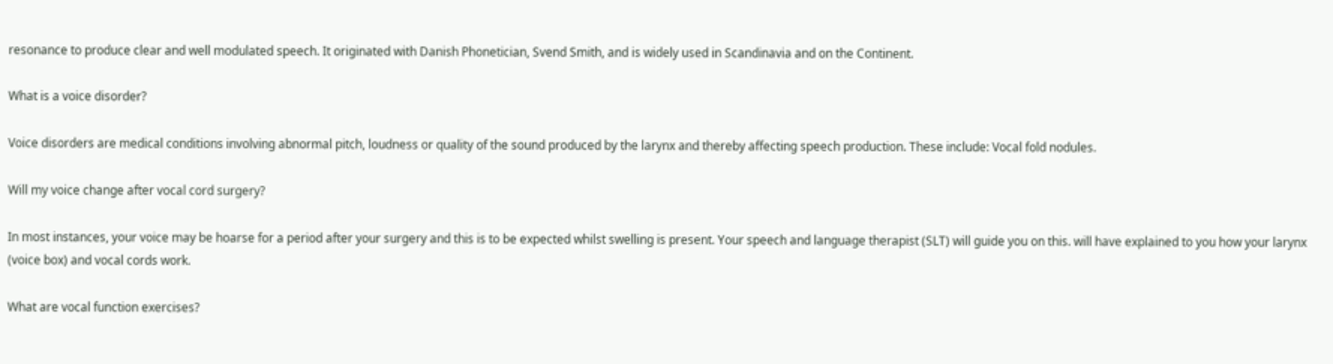resonance to produce clear and well modulated speech. It originated with Danish Phonetician, Svend Smith, and is widely used in Scandinavia and on the Continent.

What is a voice disorder?

Voice disorders are medical conditions involving abnormal pitch, loudness or quality of the sound produced by the larynx and thereby affecting speech production. These include: Vocal fold nodules.

Will my voice change after vocal cord surgery?

In most instances, your voice may be hoarse for a period after your surgery and this is to be expected whilst swelling is present. Your speech and language therapist (SLT) will guide you on this. will have explained to you how your larynx (voice box) and vocal cords work.

What are vocal function exercises?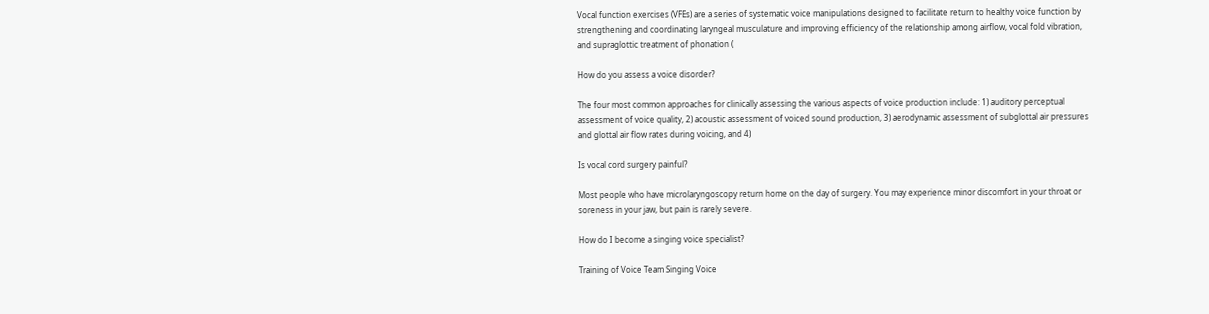Vocal function exercises (VFEs) are a series of systematic voice manipulations designed to facilitate return to healthy voice function by strengthening and coordinating laryngeal musculature and improving efficiency of the relationship among airflow, vocal fold vibration, and supraglottic treatment of phonation (

How do you assess a voice disorder?

The four most common approaches for clinically assessing the various aspects of voice production include: 1) auditory perceptual assessment of voice quality, 2) acoustic assessment of voiced sound production, 3) aerodynamic assessment of subglottal air pressures and glottal air flow rates during voicing, and 4)

Is vocal cord surgery painful?

Most people who have microlaryngoscopy return home on the day of surgery. You may experience minor discomfort in your throat or soreness in your jaw, but pain is rarely severe.

How do I become a singing voice specialist?

Training of Voice Team Singing Voice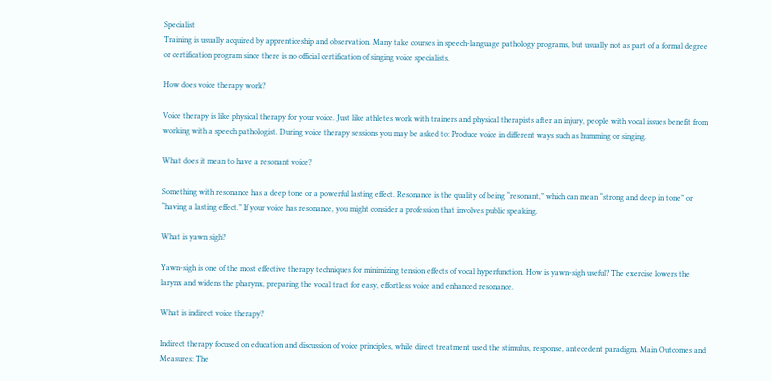Specialist
Training is usually acquired by apprenticeship and observation. Many take courses in speech-language pathology programs, but usually not as part of a formal degree or certification program since there is no official certification of singing voice specialists.

How does voice therapy work?

Voice therapy is like physical therapy for your voice. Just like athletes work with trainers and physical therapists after an injury, people with vocal issues benefit from working with a speech pathologist. During voice therapy sessions you may be asked to: Produce voice in different ways such as humming or singing.

What does it mean to have a resonant voice?

Something with resonance has a deep tone or a powerful lasting effect. Resonance is the quality of being “resonant,” which can mean “strong and deep in tone” or “having a lasting effect.” If your voice has resonance, you might consider a profession that involves public speaking.

What is yawn sigh?

Yawn-sigh is one of the most effective therapy techniques for minimizing tension effects of vocal hyperfunction. How is yawn-sigh useful? The exercise lowers the larynx and widens the pharynx, preparing the vocal tract for easy, effortless voice and enhanced resonance.

What is indirect voice therapy?

Indirect therapy focused on education and discussion of voice principles, while direct treatment used the stimulus, response, antecedent paradigm. Main Outcomes and Measures: The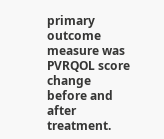primary outcome measure was PVRQOL score change before and after treatment.